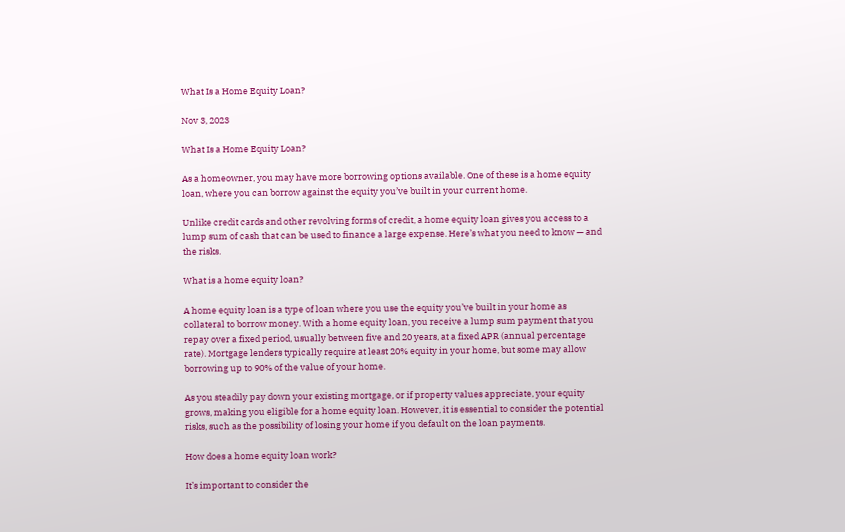What Is a Home Equity Loan?

Nov 3, 2023

What Is a Home Equity Loan?

As a homeowner, you may have more borrowing options available. One of these is a home equity loan, where you can borrow against the equity you’ve built in your current home.

Unlike credit cards and other revolving forms of credit, a home equity loan gives you access to a lump sum of cash that can be used to finance a large expense. Here’s what you need to know — and the risks.

What is a home equity loan?

A home equity loan is a type of loan where you use the equity you’ve built in your home as collateral to borrow money. With a home equity loan, you receive a lump sum payment that you repay over a fixed period, usually between five and 20 years, at a fixed APR (annual percentage rate). Mortgage lenders typically require at least 20% equity in your home, but some may allow borrowing up to 90% of the value of your home.

As you steadily pay down your existing mortgage, or if property values appreciate, your equity grows, making you eligible for a home equity loan. However, it is essential to consider the potential risks, such as the possibility of losing your home if you default on the loan payments.

How does a home equity loan work?

It’s important to consider the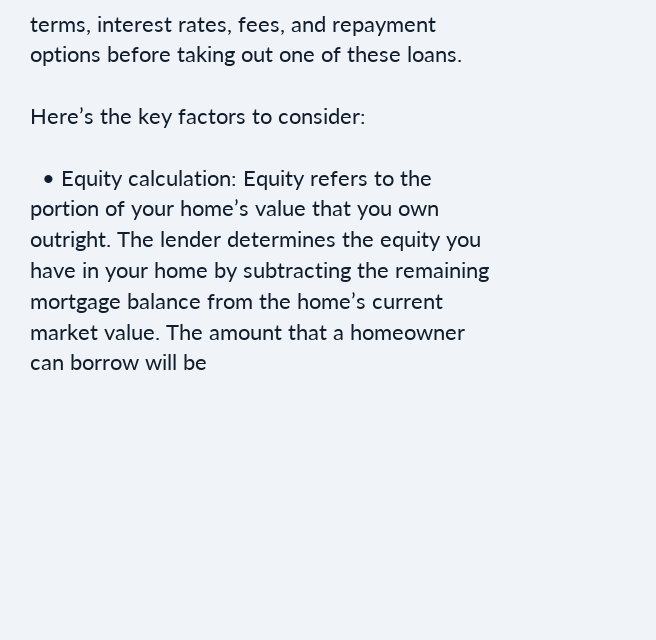terms, interest rates, fees, and repayment options before taking out one of these loans.

Here’s the key factors to consider:

  • Equity calculation: Equity refers to the portion of your home’s value that you own outright. The lender determines the equity you have in your home by subtracting the remaining mortgage balance from the home’s current market value. The amount that a homeowner can borrow will be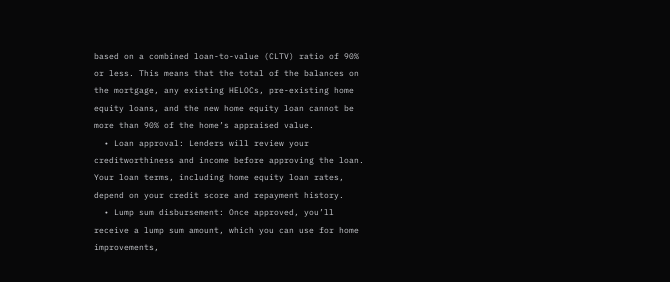based on a combined loan-to-value (CLTV) ratio of 90% or less. This means that the total of the balances on the mortgage, any existing HELOCs, pre-existing home equity loans, and the new home equity loan cannot be more than 90% of the home’s appraised value.
  • Loan approval: Lenders will review your creditworthiness and income before approving the loan. Your loan terms, including home equity loan rates, depend on your credit score and repayment history.
  • Lump sum disbursement: Once approved, you’ll receive a lump sum amount, which you can use for home improvements,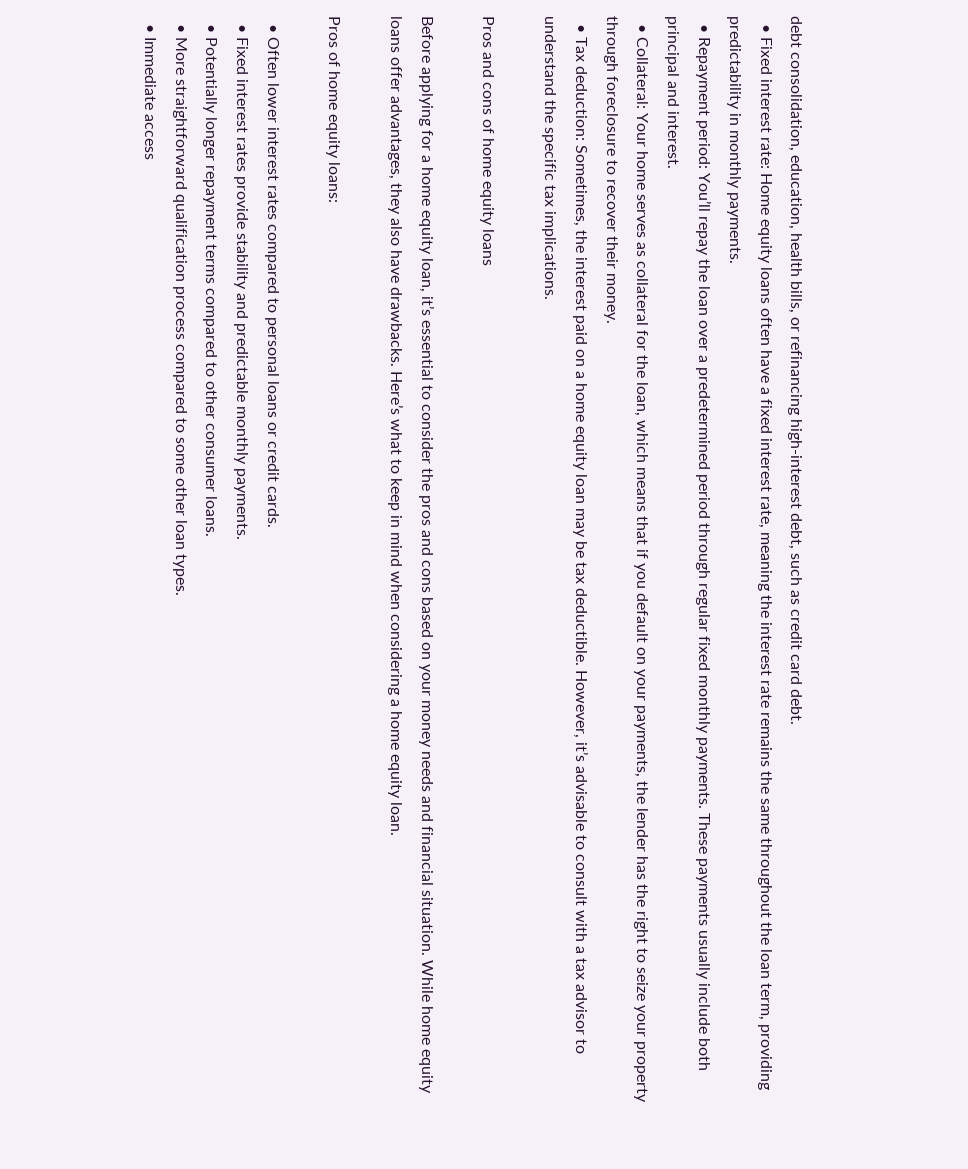debt consolidation, education, health bills, or refinancing high-interest debt, such as credit card debt.
  • Fixed interest rate: Home equity loans often have a fixed interest rate, meaning the interest rate remains the same throughout the loan term, providing predictability in monthly payments.
  • Repayment period: You’ll repay the loan over a predetermined period through regular fixed monthly payments. These payments usually include both principal and interest.
  • Collateral: Your home serves as collateral for the loan, which means that if you default on your payments, the lender has the right to seize your property through foreclosure to recover their money.
  • Tax deduction: Sometimes, the interest paid on a home equity loan may be tax deductible. However, it’s advisable to consult with a tax advisor to understand the specific tax implications.

Pros and cons of home equity loans

Before applying for a home equity loan, it’s essential to consider the pros and cons based on your money needs and financial situation. While home equity loans offer advantages, they also have drawbacks. Here’s what to keep in mind when considering a home equity loan.

Pros of home equity loans:

  • Often lower interest rates compared to personal loans or credit cards.
  • Fixed interest rates provide stability and predictable monthly payments.
  • Potentially longer repayment terms compared to other consumer loans.
  • More straightforward qualification process compared to some other loan types.
  • Immediate access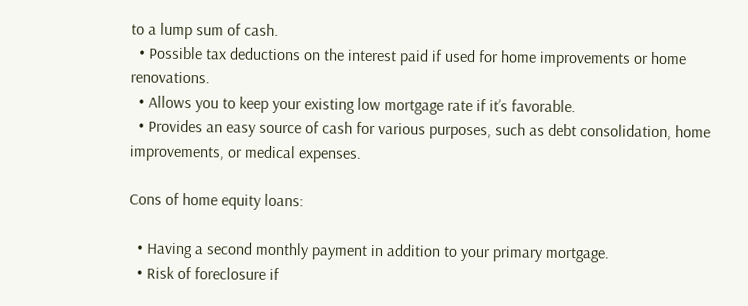to a lump sum of cash.
  • Possible tax deductions on the interest paid if used for home improvements or home renovations.
  • Allows you to keep your existing low mortgage rate if it’s favorable.
  • Provides an easy source of cash for various purposes, such as debt consolidation, home improvements, or medical expenses.

Cons of home equity loans:

  • Having a second monthly payment in addition to your primary mortgage.
  • Risk of foreclosure if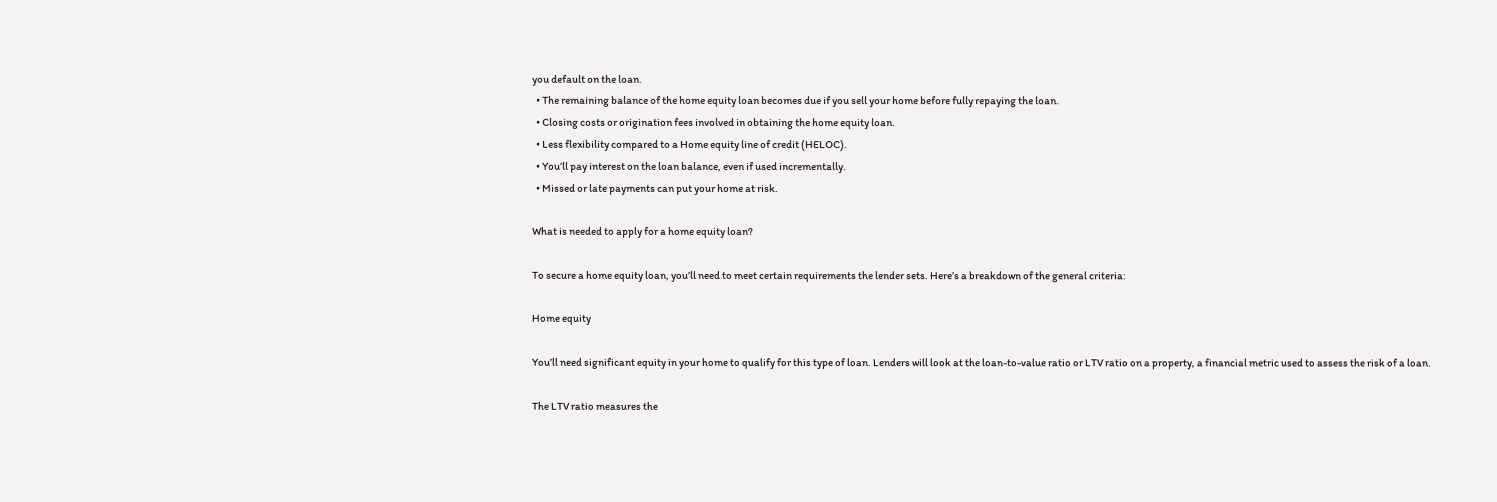you default on the loan.
  • The remaining balance of the home equity loan becomes due if you sell your home before fully repaying the loan.
  • Closing costs or origination fees involved in obtaining the home equity loan.
  • Less flexibility compared to a Home equity line of credit (HELOC).
  • You’ll pay interest on the loan balance, even if used incrementally.
  • Missed or late payments can put your home at risk.

What is needed to apply for a home equity loan?

To secure a home equity loan, you’ll need to meet certain requirements the lender sets. Here’s a breakdown of the general criteria:

Home equity

You’ll need significant equity in your home to qualify for this type of loan. Lenders will look at the loan-to-value ratio or LTV ratio on a property, a financial metric used to assess the risk of a loan.

The LTV ratio measures the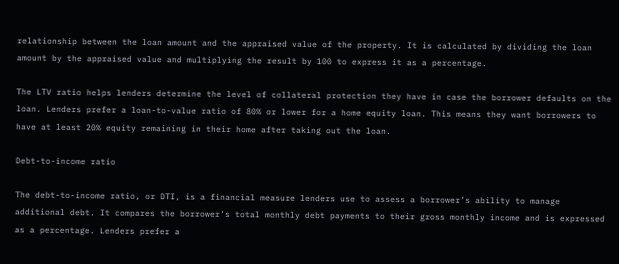relationship between the loan amount and the appraised value of the property. It is calculated by dividing the loan amount by the appraised value and multiplying the result by 100 to express it as a percentage.

The LTV ratio helps lenders determine the level of collateral protection they have in case the borrower defaults on the loan. Lenders prefer a loan-to-value ratio of 80% or lower for a home equity loan. This means they want borrowers to have at least 20% equity remaining in their home after taking out the loan.

Debt-to-income ratio

The debt-to-income ratio, or DTI, is a financial measure lenders use to assess a borrower’s ability to manage additional debt. It compares the borrower’s total monthly debt payments to their gross monthly income and is expressed as a percentage. Lenders prefer a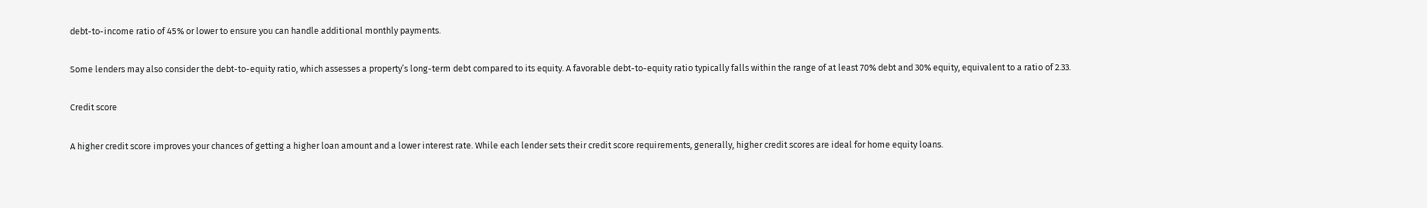debt-to-income ratio of 45% or lower to ensure you can handle additional monthly payments.

Some lenders may also consider the debt-to-equity ratio, which assesses a property’s long-term debt compared to its equity. A favorable debt-to-equity ratio typically falls within the range of at least 70% debt and 30% equity, equivalent to a ratio of 2.33.

Credit score

A higher credit score improves your chances of getting a higher loan amount and a lower interest rate. While each lender sets their credit score requirements, generally, higher credit scores are ideal for home equity loans.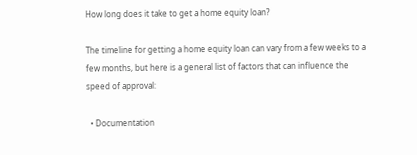How long does it take to get a home equity loan?

The timeline for getting a home equity loan can vary from a few weeks to a few months, but here is a general list of factors that can influence the speed of approval:

  • Documentation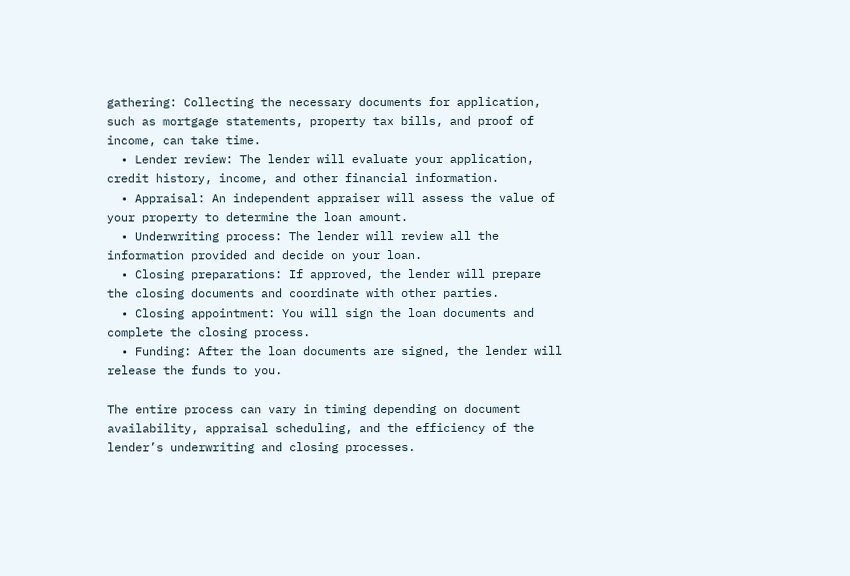gathering: Collecting the necessary documents for application, such as mortgage statements, property tax bills, and proof of income, can take time.
  • Lender review: The lender will evaluate your application, credit history, income, and other financial information.
  • Appraisal: An independent appraiser will assess the value of your property to determine the loan amount.
  • Underwriting process: The lender will review all the information provided and decide on your loan.
  • Closing preparations: If approved, the lender will prepare the closing documents and coordinate with other parties.
  • Closing appointment: You will sign the loan documents and complete the closing process.
  • Funding: After the loan documents are signed, the lender will release the funds to you.

The entire process can vary in timing depending on document availability, appraisal scheduling, and the efficiency of the lender’s underwriting and closing processes.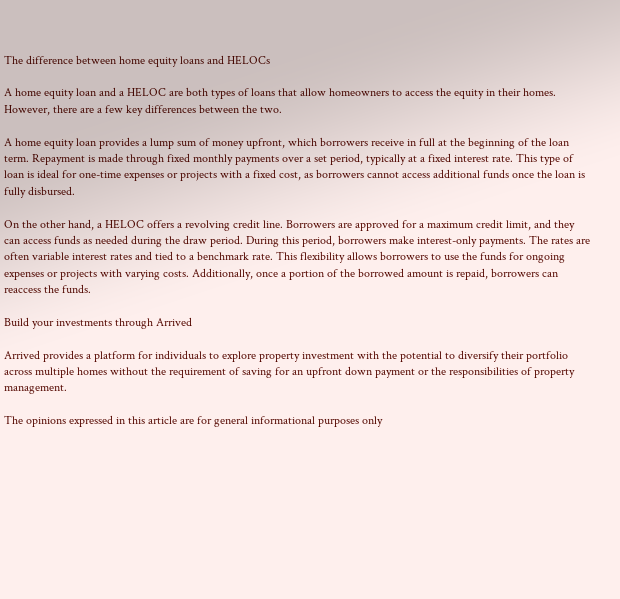The difference between home equity loans and HELOCs

A home equity loan and a HELOC are both types of loans that allow homeowners to access the equity in their homes. However, there are a few key differences between the two.

A home equity loan provides a lump sum of money upfront, which borrowers receive in full at the beginning of the loan term. Repayment is made through fixed monthly payments over a set period, typically at a fixed interest rate. This type of loan is ideal for one-time expenses or projects with a fixed cost, as borrowers cannot access additional funds once the loan is fully disbursed.

On the other hand, a HELOC offers a revolving credit line. Borrowers are approved for a maximum credit limit, and they can access funds as needed during the draw period. During this period, borrowers make interest-only payments. The rates are often variable interest rates and tied to a benchmark rate. This flexibility allows borrowers to use the funds for ongoing expenses or projects with varying costs. Additionally, once a portion of the borrowed amount is repaid, borrowers can reaccess the funds.

Build your investments through Arrived

Arrived provides a platform for individuals to explore property investment with the potential to diversify their portfolio across multiple homes without the requirement of saving for an upfront down payment or the responsibilities of property management.

The opinions expressed in this article are for general informational purposes only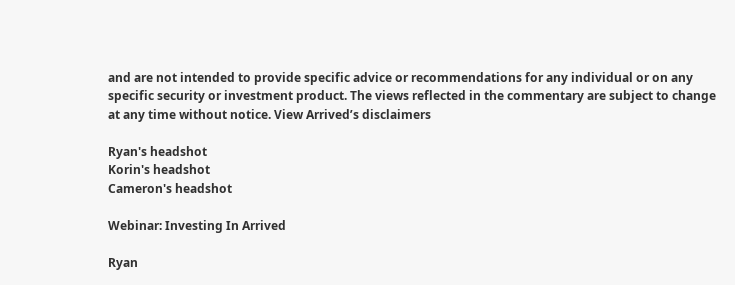and are not intended to provide specific advice or recommendations for any individual or on any specific security or investment product. The views reflected in the commentary are subject to change at any time without notice. View Arrived’s disclaimers

Ryan's headshot
Korin's headshot
Cameron's headshot

Webinar: Investing In Arrived

Ryan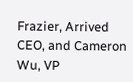Frazier, Arrived CEO, and Cameron Wu, VP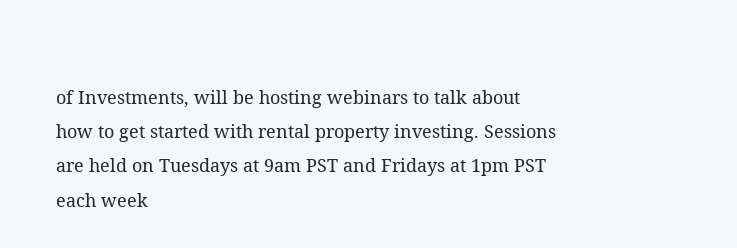of Investments, will be hosting webinars to talk about how to get started with rental property investing. Sessions are held on Tuesdays at 9am PST and Fridays at 1pm PST each week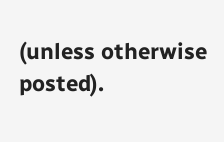(unless otherwise posted).